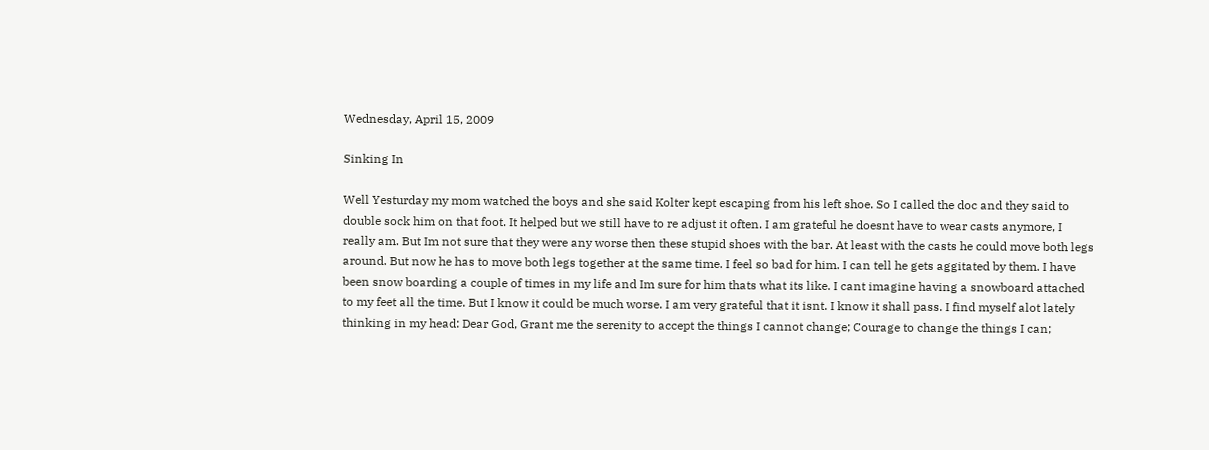Wednesday, April 15, 2009

Sinking In

Well Yesturday my mom watched the boys and she said Kolter kept escaping from his left shoe. So I called the doc and they said to double sock him on that foot. It helped but we still have to re adjust it often. I am grateful he doesnt have to wear casts anymore, I really am. But Im not sure that they were any worse then these stupid shoes with the bar. At least with the casts he could move both legs around. But now he has to move both legs together at the same time. I feel so bad for him. I can tell he gets aggitated by them. I have been snow boarding a couple of times in my life and Im sure for him thats what its like. I cant imagine having a snowboard attached to my feet all the time. But I know it could be much worse. I am very grateful that it isnt. I know it shall pass. I find myself alot lately thinking in my head: Dear God, Grant me the serenity to accept the things I cannot change; Courage to change the things I can;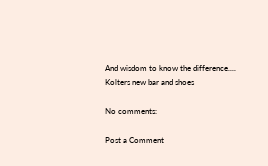And wisdom to know the difference....
Kolters new bar and shoes

No comments:

Post a Comment